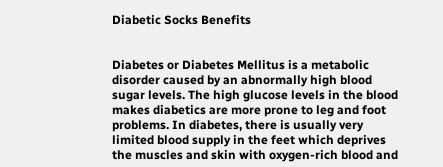Diabetic Socks Benefits


Diabetes or Diabetes Mellitus is a metabolic disorder caused by an abnormally high blood sugar levels. The high glucose levels in the blood makes diabetics are more prone to leg and foot problems. In diabetes, there is usually very limited blood supply in the feet which deprives the muscles and skin with oxygen-rich blood and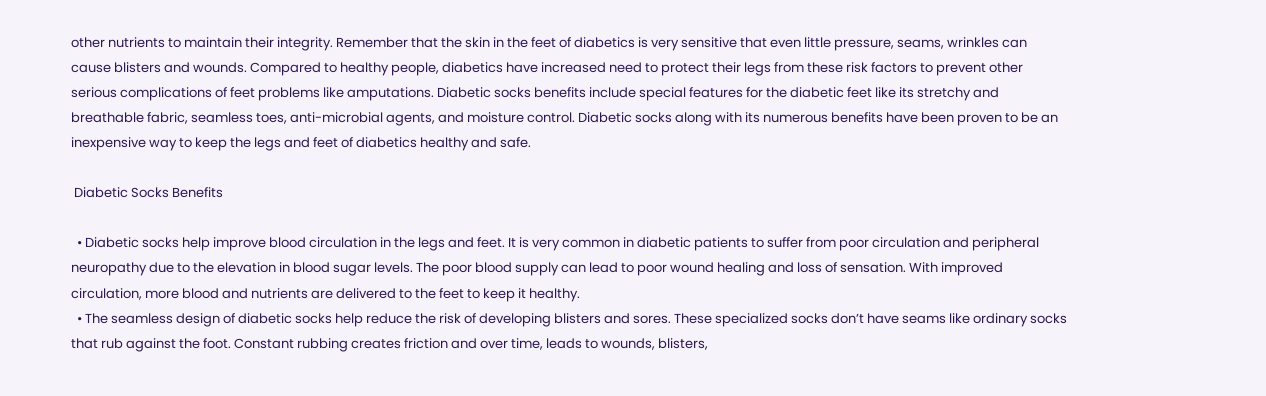other nutrients to maintain their integrity. Remember that the skin in the feet of diabetics is very sensitive that even little pressure, seams, wrinkles can cause blisters and wounds. Compared to healthy people, diabetics have increased need to protect their legs from these risk factors to prevent other serious complications of feet problems like amputations. Diabetic socks benefits include special features for the diabetic feet like its stretchy and breathable fabric, seamless toes, anti-microbial agents, and moisture control. Diabetic socks along with its numerous benefits have been proven to be an inexpensive way to keep the legs and feet of diabetics healthy and safe.

 Diabetic Socks Benefits

  • Diabetic socks help improve blood circulation in the legs and feet. It is very common in diabetic patients to suffer from poor circulation and peripheral neuropathy due to the elevation in blood sugar levels. The poor blood supply can lead to poor wound healing and loss of sensation. With improved circulation, more blood and nutrients are delivered to the feet to keep it healthy.
  • The seamless design of diabetic socks help reduce the risk of developing blisters and sores. These specialized socks don’t have seams like ordinary socks that rub against the foot. Constant rubbing creates friction and over time, leads to wounds, blisters,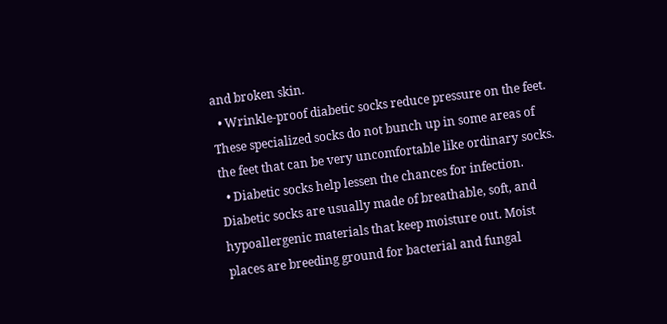and broken skin.
  • Wrinkle-proof diabetic socks reduce pressure on the feet. These specialized socks do not bunch up in some areas of the feet that can be very uncomfortable like ordinary socks.
  • Diabetic socks help lessen the chances for infection. Diabetic socks are usually made of breathable, soft, and hypoallergenic materials that keep moisture out. Moist places are breeding ground for bacterial and fungal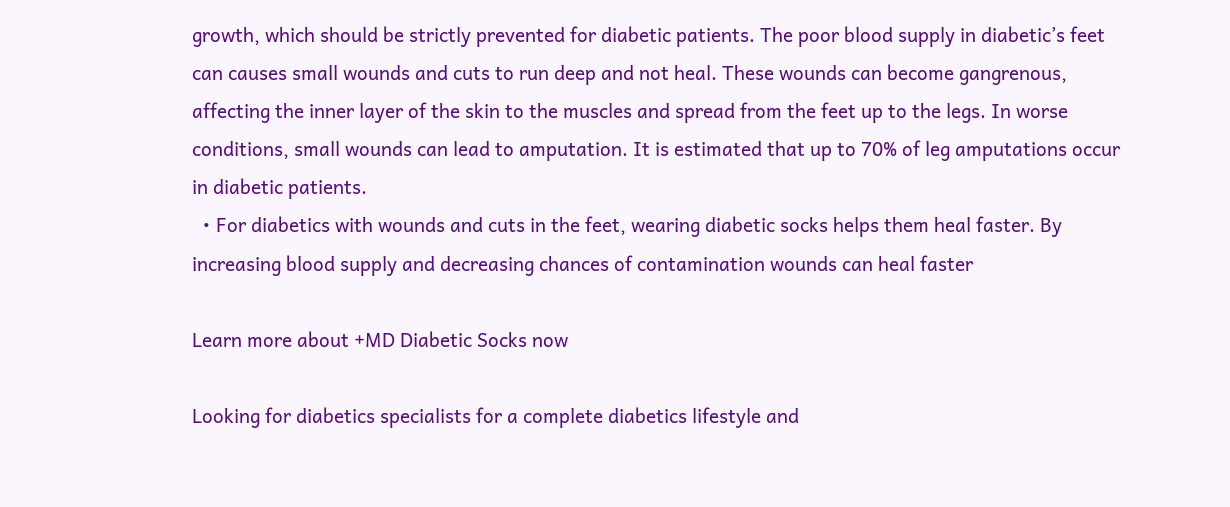growth, which should be strictly prevented for diabetic patients. The poor blood supply in diabetic’s feet can causes small wounds and cuts to run deep and not heal. These wounds can become gangrenous, affecting the inner layer of the skin to the muscles and spread from the feet up to the legs. In worse conditions, small wounds can lead to amputation. It is estimated that up to 70% of leg amputations occur in diabetic patients.
  • For diabetics with wounds and cuts in the feet, wearing diabetic socks helps them heal faster. By increasing blood supply and decreasing chances of contamination wounds can heal faster

Learn more about +MD Diabetic Socks now

Looking for diabetics specialists for a complete diabetics lifestyle and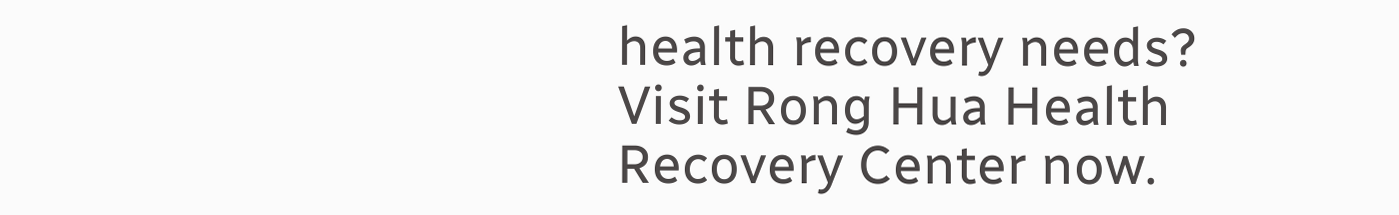health recovery needs? Visit Rong Hua Health Recovery Center now.